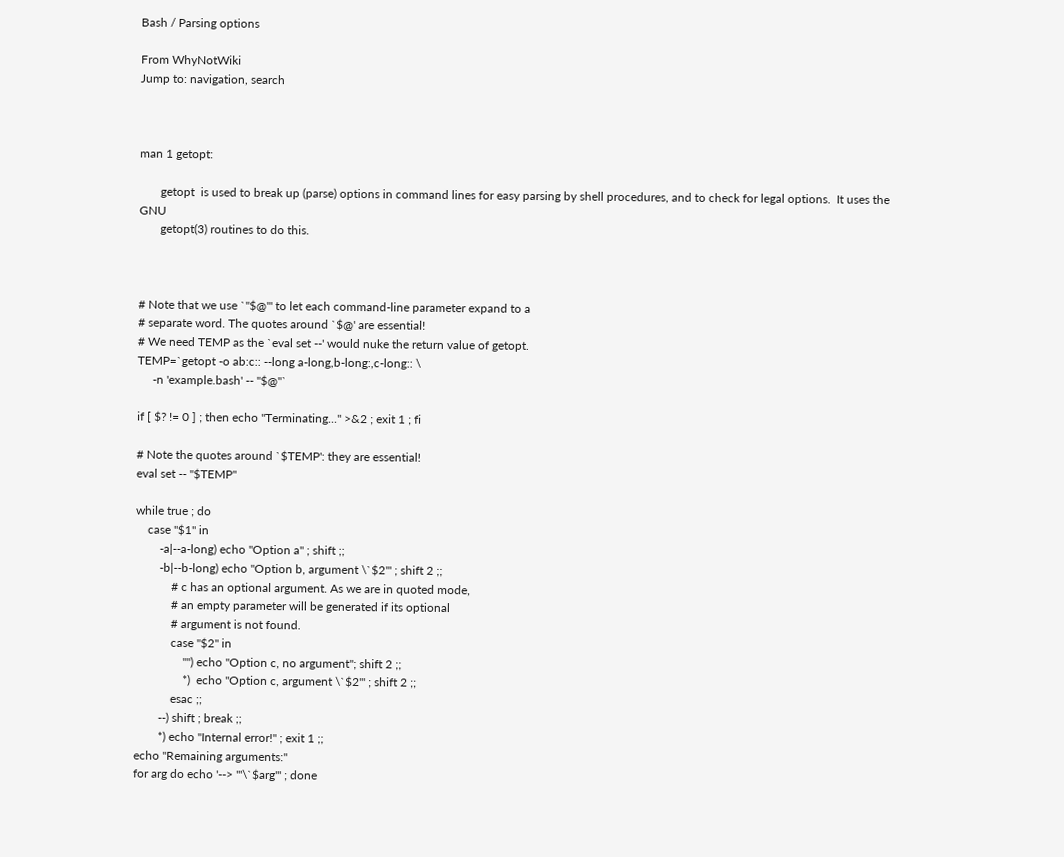Bash / Parsing options

From WhyNotWiki
Jump to: navigation, search



man 1 getopt:

       getopt  is used to break up (parse) options in command lines for easy parsing by shell procedures, and to check for legal options.  It uses the GNU
       getopt(3) routines to do this.



# Note that we use `"$@"' to let each command-line parameter expand to a
# separate word. The quotes around `$@' are essential!
# We need TEMP as the `eval set --' would nuke the return value of getopt.
TEMP=`getopt -o ab:c:: --long a-long,b-long:,c-long:: \
     -n 'example.bash' -- "$@"`

if [ $? != 0 ] ; then echo "Terminating..." >&2 ; exit 1 ; fi

# Note the quotes around `$TEMP': they are essential!
eval set -- "$TEMP"

while true ; do
    case "$1" in
        -a|--a-long) echo "Option a" ; shift ;;
        -b|--b-long) echo "Option b, argument \`$2'" ; shift 2 ;;
            # c has an optional argument. As we are in quoted mode,
            # an empty parameter will be generated if its optional
            # argument is not found.
            case "$2" in
                "") echo "Option c, no argument"; shift 2 ;;
                *)  echo "Option c, argument \`$2'" ; shift 2 ;;
            esac ;;
        --) shift ; break ;;
        *) echo "Internal error!" ; exit 1 ;;
echo "Remaining arguments:"
for arg do echo '--> '"\`$arg'" ; done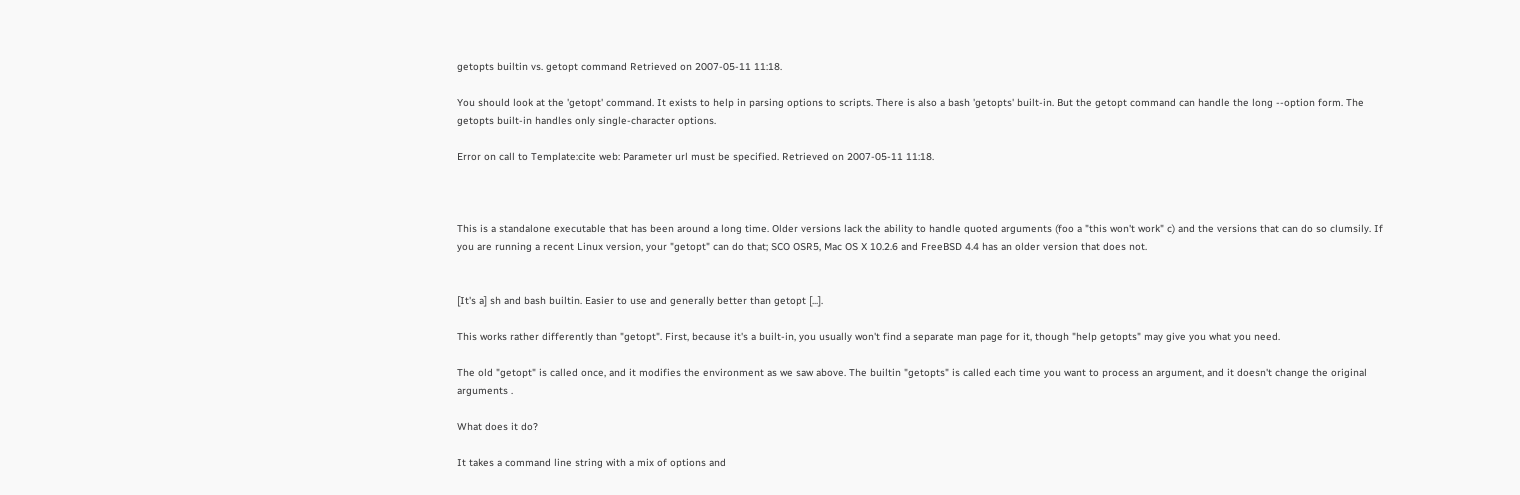getopts builtin vs. getopt command Retrieved on 2007-05-11 11:18.

You should look at the 'getopt' command. It exists to help in parsing options to scripts. There is also a bash 'getopts' built-in. But the getopt command can handle the long --option form. The getopts built-in handles only single-character options.

Error on call to Template:cite web: Parameter url must be specified. Retrieved on 2007-05-11 11:18.



This is a standalone executable that has been around a long time. Older versions lack the ability to handle quoted arguments (foo a "this won't work" c) and the versions that can do so clumsily. If you are running a recent Linux version, your "getopt" can do that; SCO OSR5, Mac OS X 10.2.6 and FreeBSD 4.4 has an older version that does not.


[It's a] sh and bash builtin. Easier to use and generally better than getopt [...].

This works rather differently than "getopt". First, because it's a built-in, you usually won't find a separate man page for it, though "help getopts" may give you what you need.

The old "getopt" is called once, and it modifies the environment as we saw above. The builtin "getopts" is called each time you want to process an argument, and it doesn't change the original arguments .

What does it do?

It takes a command line string with a mix of options and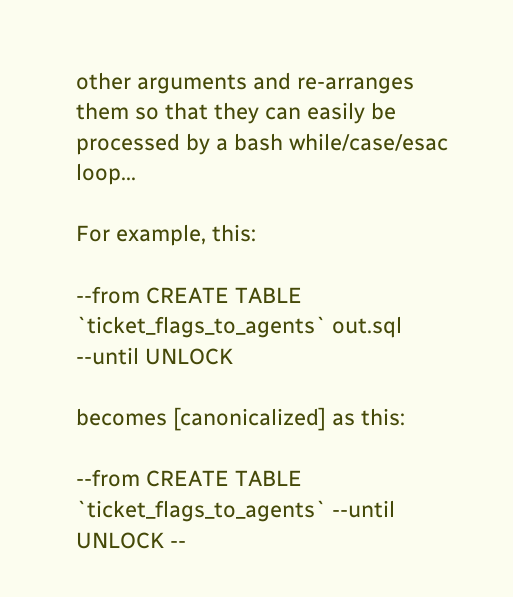other arguments and re-arranges them so that they can easily be processed by a bash while/case/esac loop...

For example, this:

--from CREATE TABLE `ticket_flags_to_agents` out.sql --until UNLOCK

becomes [canonicalized] as this:

--from CREATE TABLE `ticket_flags_to_agents` --until UNLOCK --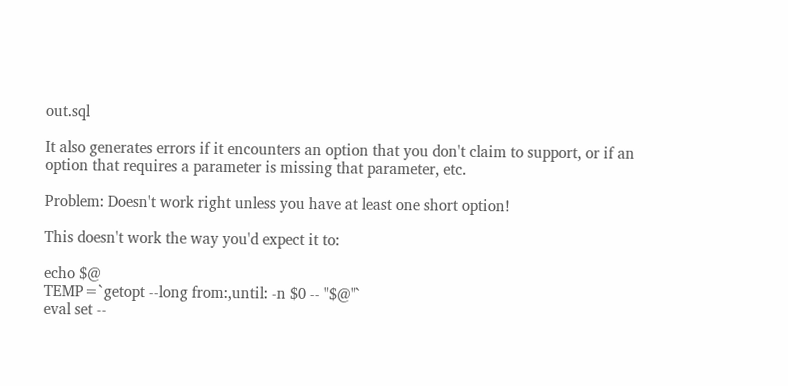out.sql

It also generates errors if it encounters an option that you don't claim to support, or if an option that requires a parameter is missing that parameter, etc.

Problem: Doesn't work right unless you have at least one short option!

This doesn't work the way you'd expect it to:

echo $@
TEMP=`getopt --long from:,until: -n $0 -- "$@"`
eval set --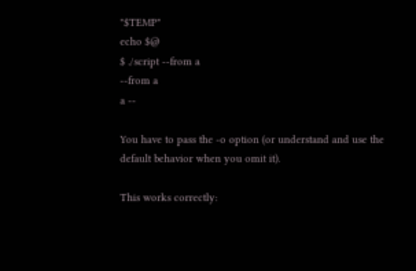"$TEMP"
echo $@
$ ./script --from a
--from a
a --

You have to pass the -o option (or understand and use the default behavior when you omit it).

This works correctly: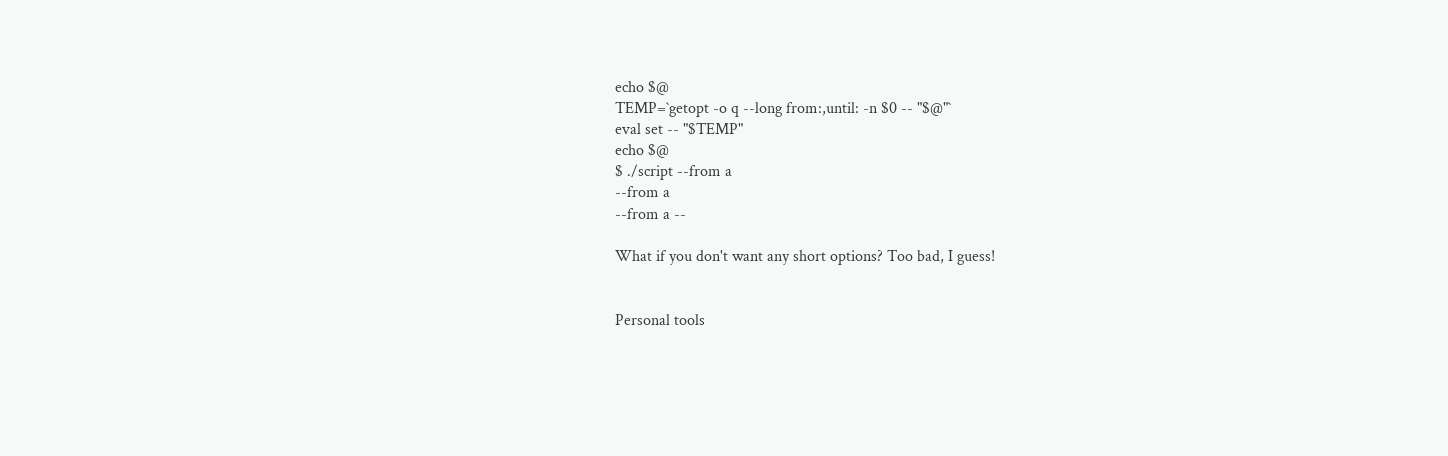echo $@
TEMP=`getopt -o q --long from:,until: -n $0 -- "$@"`
eval set -- "$TEMP"
echo $@
$ ./script --from a
--from a
--from a --

What if you don't want any short options? Too bad, I guess!


Personal tools